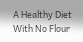A Healthy Diet With No Flour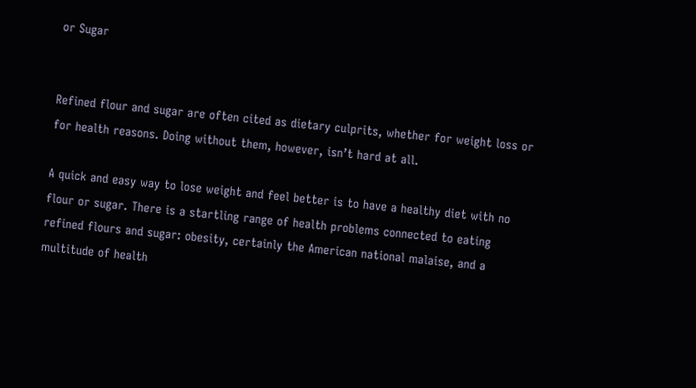or Sugar


Refined flour and sugar are often cited as dietary culprits, whether for weight loss or for health reasons. Doing without them, however, isn’t hard at all.

A quick and easy way to lose weight and feel better is to have a healthy diet with no flour or sugar. There is a startling range of health problems connected to eating refined flours and sugar: obesity, certainly the American national malaise, and a multitude of health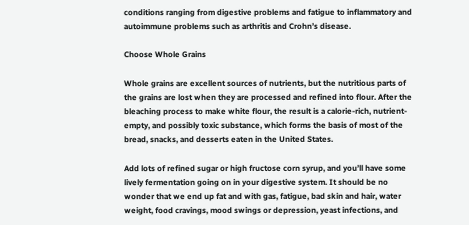conditions ranging from digestive problems and fatigue to inflammatory and autoimmune problems such as arthritis and Crohn’s disease.

Choose Whole Grains

Whole grains are excellent sources of nutrients, but the nutritious parts of the grains are lost when they are processed and refined into flour. After the bleaching process to make white flour, the result is a calorie-rich, nutrient-empty, and possibly toxic substance, which forms the basis of most of the bread, snacks, and desserts eaten in the United States.

Add lots of refined sugar or high fructose corn syrup, and you’ll have some lively fermentation going on in your digestive system. It should be no wonder that we end up fat and with gas, fatigue, bad skin and hair, water weight, food cravings, mood swings or depression, yeast infections, and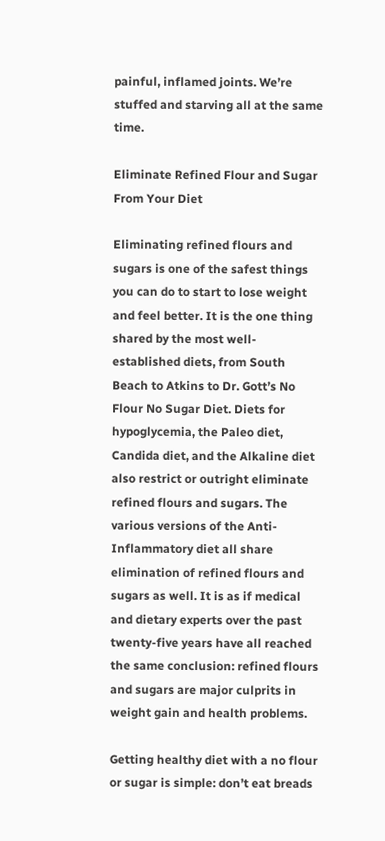painful, inflamed joints. We’re stuffed and starving all at the same time.

Eliminate Refined Flour and Sugar From Your Diet

Eliminating refined flours and sugars is one of the safest things you can do to start to lose weight and feel better. It is the one thing shared by the most well-established diets, from South Beach to Atkins to Dr. Gott’s No Flour No Sugar Diet. Diets for hypoglycemia, the Paleo diet, Candida diet, and the Alkaline diet also restrict or outright eliminate refined flours and sugars. The various versions of the Anti-Inflammatory diet all share elimination of refined flours and sugars as well. It is as if medical and dietary experts over the past twenty-five years have all reached the same conclusion: refined flours and sugars are major culprits in weight gain and health problems.

Getting healthy diet with a no flour or sugar is simple: don’t eat breads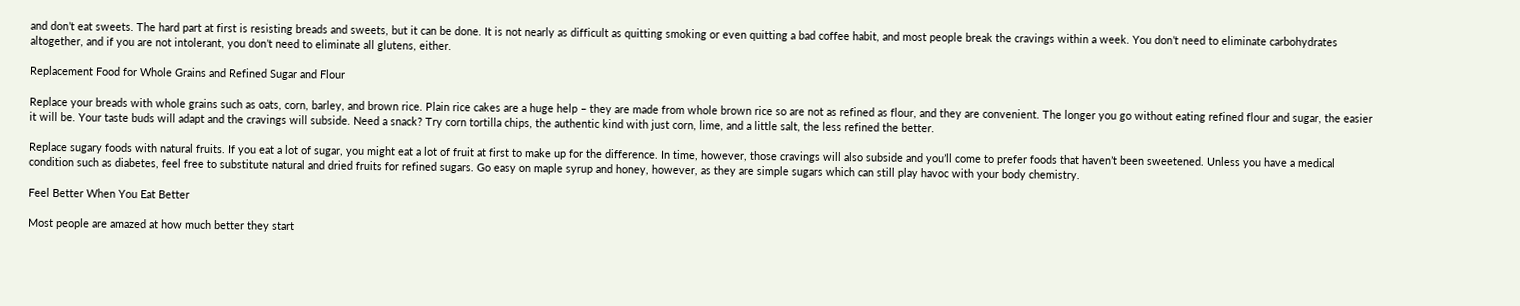and don’t eat sweets. The hard part at first is resisting breads and sweets, but it can be done. It is not nearly as difficult as quitting smoking or even quitting a bad coffee habit, and most people break the cravings within a week. You don’t need to eliminate carbohydrates altogether, and if you are not intolerant, you don’t need to eliminate all glutens, either.

Replacement Food for Whole Grains and Refined Sugar and Flour

Replace your breads with whole grains such as oats, corn, barley, and brown rice. Plain rice cakes are a huge help – they are made from whole brown rice so are not as refined as flour, and they are convenient. The longer you go without eating refined flour and sugar, the easier it will be. Your taste buds will adapt and the cravings will subside. Need a snack? Try corn tortilla chips, the authentic kind with just corn, lime, and a little salt, the less refined the better.

Replace sugary foods with natural fruits. If you eat a lot of sugar, you might eat a lot of fruit at first to make up for the difference. In time, however, those cravings will also subside and you’ll come to prefer foods that haven’t been sweetened. Unless you have a medical condition such as diabetes, feel free to substitute natural and dried fruits for refined sugars. Go easy on maple syrup and honey, however, as they are simple sugars which can still play havoc with your body chemistry.

Feel Better When You Eat Better

Most people are amazed at how much better they start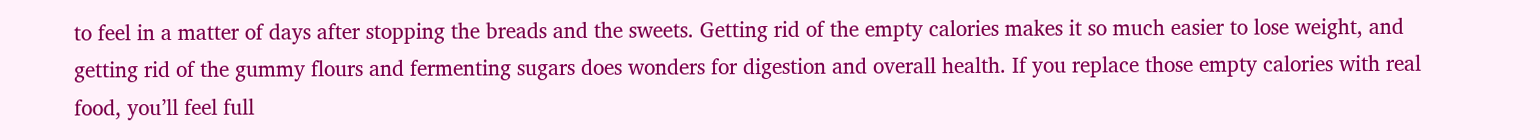to feel in a matter of days after stopping the breads and the sweets. Getting rid of the empty calories makes it so much easier to lose weight, and getting rid of the gummy flours and fermenting sugars does wonders for digestion and overall health. If you replace those empty calories with real food, you’ll feel full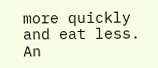more quickly and eat less. An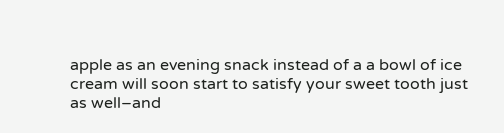apple as an evening snack instead of a a bowl of ice cream will soon start to satisfy your sweet tooth just as well–and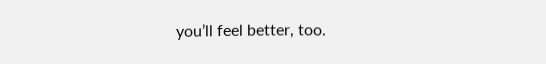you’ll feel better, too.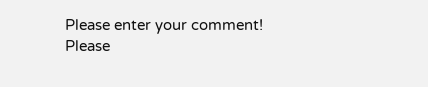Please enter your comment!
Please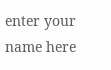enter your name here